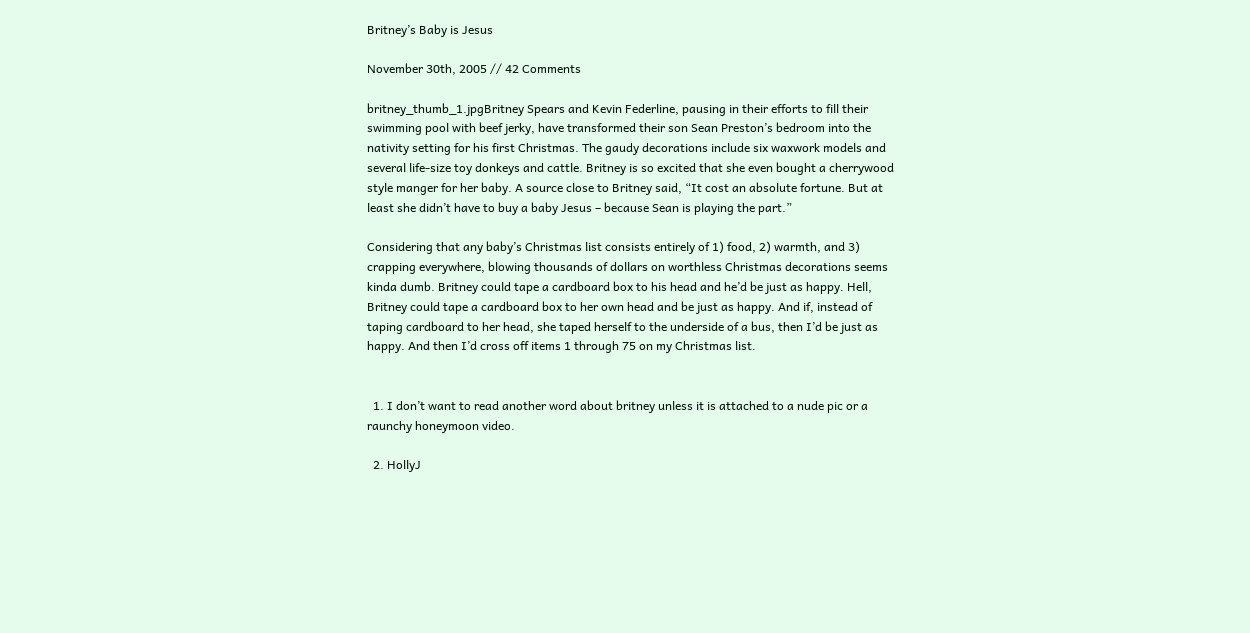Britney’s Baby is Jesus

November 30th, 2005 // 42 Comments

britney_thumb_1.jpgBritney Spears and Kevin Federline, pausing in their efforts to fill their swimming pool with beef jerky, have transformed their son Sean Preston’s bedroom into the nativity setting for his first Christmas. The gaudy decorations include six waxwork models and several life-size toy donkeys and cattle. Britney is so excited that she even bought a cherrywood style manger for her baby. A source close to Britney said, “It cost an absolute fortune. But at least she didn’t have to buy a baby Jesus – because Sean is playing the part.”

Considering that any baby’s Christmas list consists entirely of 1) food, 2) warmth, and 3) crapping everywhere, blowing thousands of dollars on worthless Christmas decorations seems kinda dumb. Britney could tape a cardboard box to his head and he’d be just as happy. Hell, Britney could tape a cardboard box to her own head and be just as happy. And if, instead of taping cardboard to her head, she taped herself to the underside of a bus, then I’d be just as happy. And then I’d cross off items 1 through 75 on my Christmas list.


  1. I don’t want to read another word about britney unless it is attached to a nude pic or a raunchy honeymoon video.

  2. HollyJ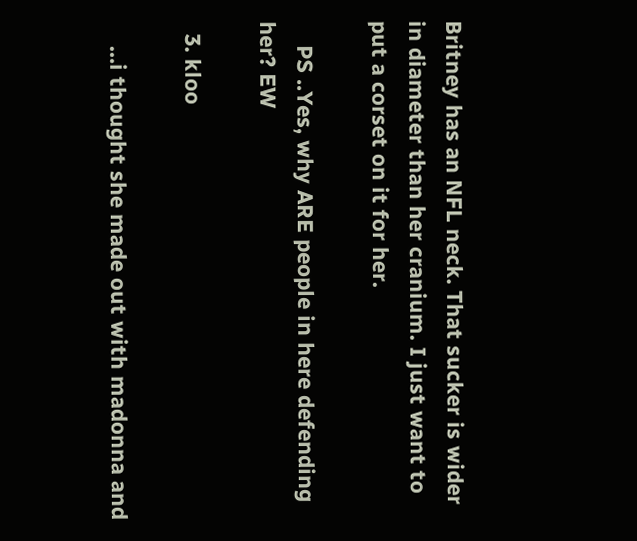Britney has an NFL neck. That sucker is wider in diameter than her cranium. I just want to put a corset on it for her.

    PS ..Yes, why ARE people in here defending her? EW

  3. kloo

    …i thought she made out with madonna and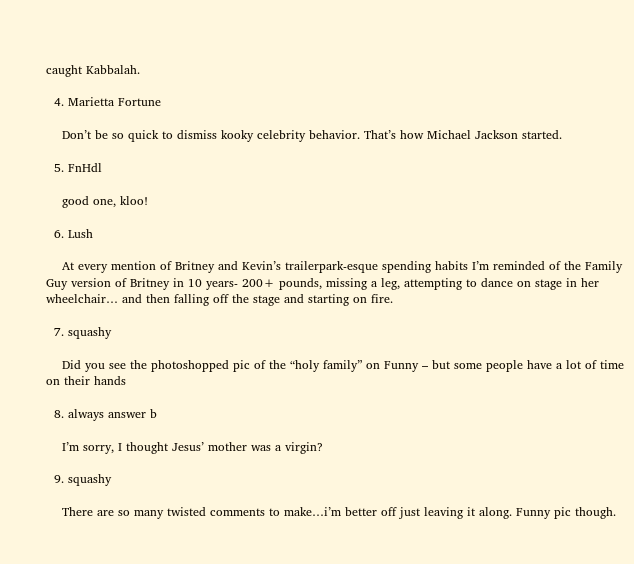caught Kabbalah.

  4. Marietta Fortune

    Don’t be so quick to dismiss kooky celebrity behavior. That’s how Michael Jackson started.

  5. FnHdl

    good one, kloo!

  6. Lush

    At every mention of Britney and Kevin’s trailerpark-esque spending habits I’m reminded of the Family Guy version of Britney in 10 years- 200+ pounds, missing a leg, attempting to dance on stage in her wheelchair… and then falling off the stage and starting on fire.

  7. squashy

    Did you see the photoshopped pic of the “holy family” on Funny – but some people have a lot of time on their hands

  8. always answer b

    I’m sorry, I thought Jesus’ mother was a virgin?

  9. squashy

    There are so many twisted comments to make…i’m better off just leaving it along. Funny pic though.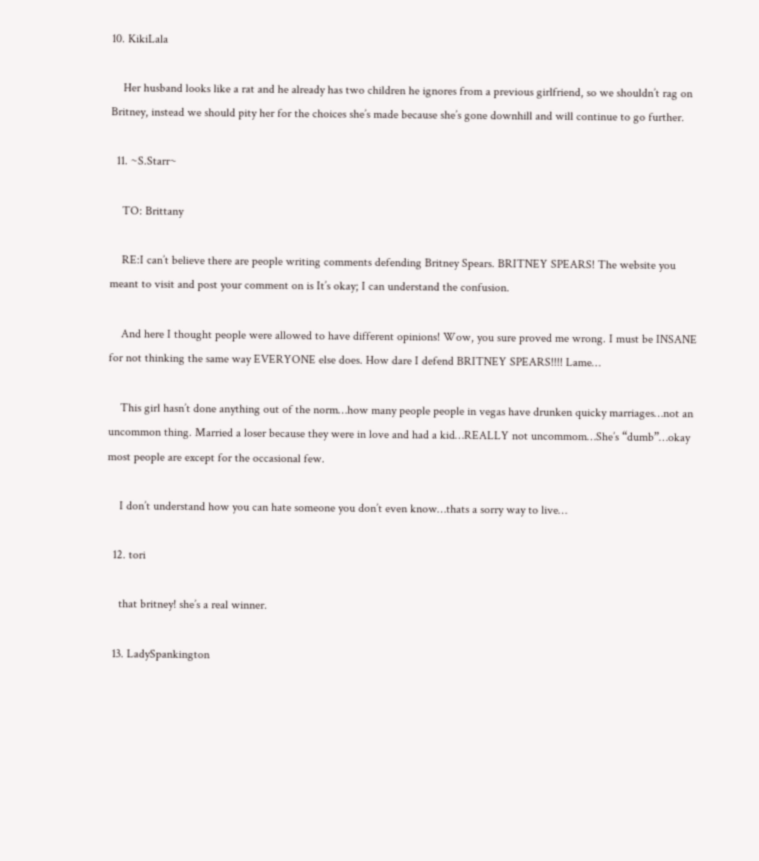10. KikiLala

    Her husband looks like a rat and he already has two children he ignores from a previous girlfriend, so we shouldn’t rag on Britney, instead we should pity her for the choices she’s made because she’s gone downhill and will continue to go further.

  11. ~S.Starr~

    TO: Brittany

    RE:I can’t believe there are people writing comments defending Britney Spears. BRITNEY SPEARS! The website you meant to visit and post your comment on is It’s okay; I can understand the confusion.

    And here I thought people were allowed to have different opinions! Wow, you sure proved me wrong. I must be INSANE for not thinking the same way EVERYONE else does. How dare I defend BRITNEY SPEARS!!!! Lame…

    This girl hasn’t done anything out of the norm…how many people people in vegas have drunken quicky marriages…not an uncommon thing. Married a loser because they were in love and had a kid…REALLY not uncommom…She’s “dumb”…okay most people are except for the occasional few.

    I don’t understand how you can hate someone you don’t even know…thats a sorry way to live…

  12. tori

    that britney! she’s a real winner.

  13. LadySpankington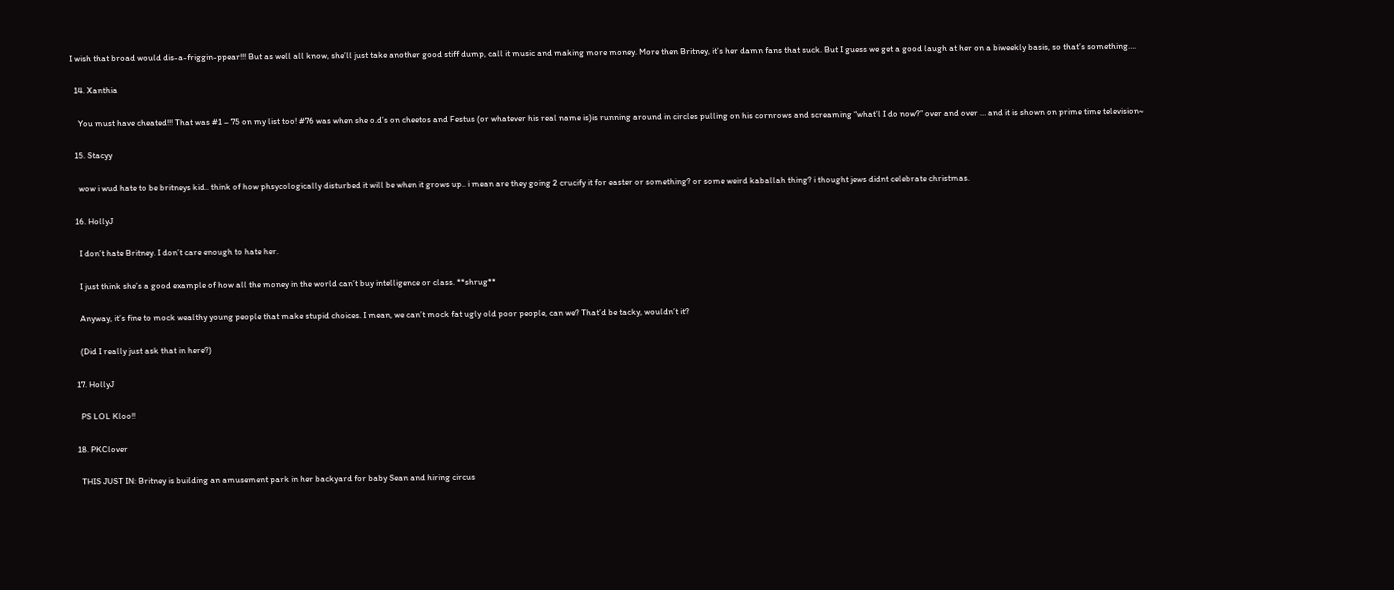I wish that broad would dis-a-friggin-ppear!!! But as well all know, she’ll just take another good stiff dump, call it music and making more money. More then Britney, it’s her damn fans that suck. But I guess we get a good laugh at her on a biweekly basis, so that’s something….

  14. Xanthia

    You must have cheated!!! That was #1 – 75 on my list too! #76 was when she o.d’s on cheetos and Festus (or whatever his real name is)is running around in circles pulling on his cornrows and screaming “what’l I do now?” over and over … and it is shown on prime time television~

  15. Stacyy

    wow i wud hate to be britneys kid.. think of how phsycologically disturbed it will be when it grows up.. i mean are they going 2 crucify it for easter or something? or some weird kaballah thing? i thought jews didnt celebrate christmas.

  16. HollyJ

    I don’t hate Britney. I don’t care enough to hate her.

    I just think she’s a good example of how all the money in the world can’t buy intelligence or class. **shrug**

    Anyway, it’s fine to mock wealthy young people that make stupid choices. I mean, we can’t mock fat ugly old poor people, can we? That’d be tacky, wouldn’t it?

    (Did I really just ask that in here?)

  17. HollyJ

    PS LOL Kloo!!

  18. PKClover

    THIS JUST IN: Britney is building an amusement park in her backyard for baby Sean and hiring circus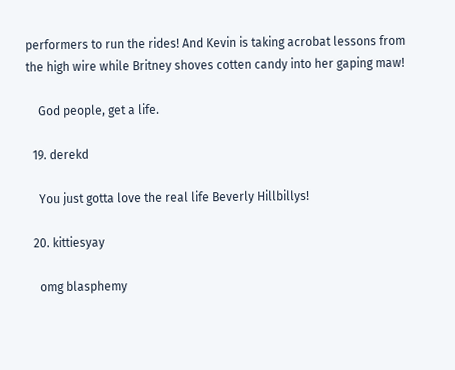performers to run the rides! And Kevin is taking acrobat lessons from the high wire while Britney shoves cotten candy into her gaping maw!

    God people, get a life.

  19. derekd

    You just gotta love the real life Beverly Hillbillys!

  20. kittiesyay

    omg blasphemy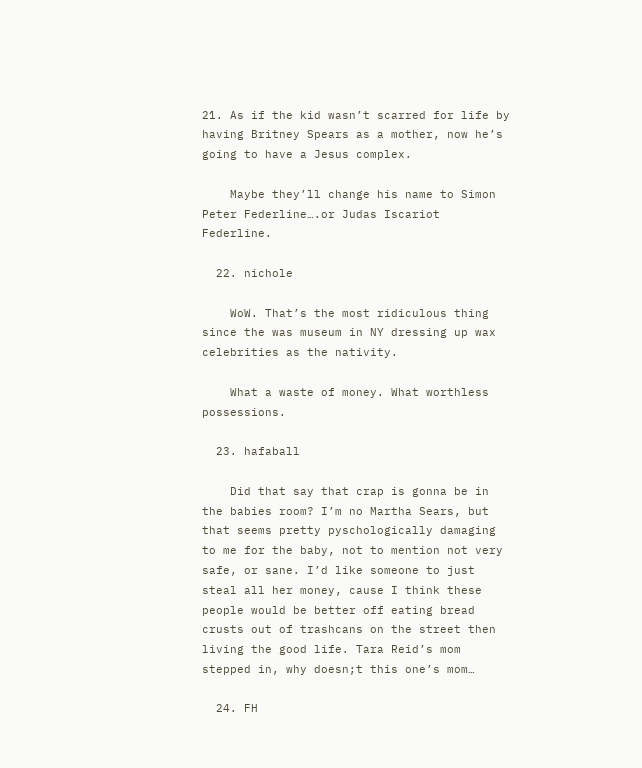21. As if the kid wasn’t scarred for life by having Britney Spears as a mother, now he’s going to have a Jesus complex.

    Maybe they’ll change his name to Simon Peter Federline….or Judas Iscariot Federline.

  22. nichole

    WoW. That’s the most ridiculous thing since the was museum in NY dressing up wax celebrities as the nativity.

    What a waste of money. What worthless possessions.

  23. hafaball

    Did that say that crap is gonna be in the babies room? I’m no Martha Sears, but that seems pretty pyschologically damaging to me for the baby, not to mention not very safe, or sane. I’d like someone to just steal all her money, cause I think these people would be better off eating bread crusts out of trashcans on the street then living the good life. Tara Reid’s mom stepped in, why doesn;t this one’s mom…

  24. FH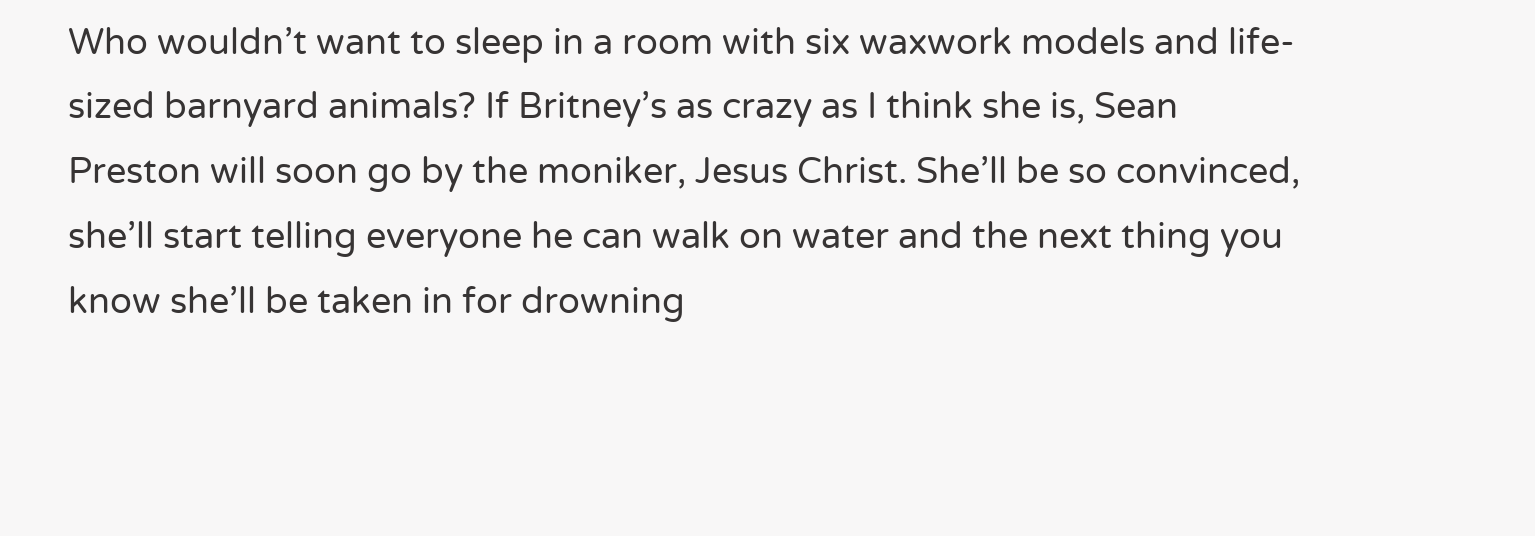Who wouldn’t want to sleep in a room with six waxwork models and life-sized barnyard animals? If Britney’s as crazy as I think she is, Sean Preston will soon go by the moniker, Jesus Christ. She’ll be so convinced, she’ll start telling everyone he can walk on water and the next thing you know she’ll be taken in for drowning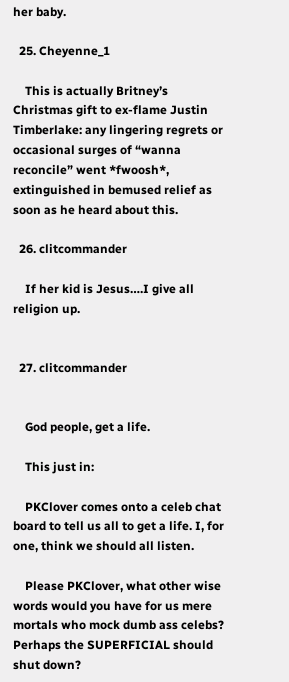her baby.

  25. Cheyenne_1

    This is actually Britney’s Christmas gift to ex-flame Justin Timberlake: any lingering regrets or occasional surges of “wanna reconcile” went *fwoosh*, extinguished in bemused relief as soon as he heard about this.

  26. clitcommander

    If her kid is Jesus….I give all religion up.


  27. clitcommander


    God people, get a life.

    This just in:

    PKClover comes onto a celeb chat board to tell us all to get a life. I, for one, think we should all listen.

    Please PKClover, what other wise words would you have for us mere mortals who mock dumb ass celebs? Perhaps the SUPERFICIAL should shut down?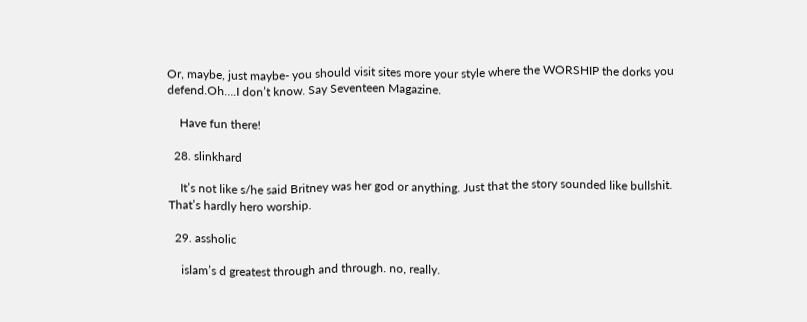Or, maybe, just maybe- you should visit sites more your style where the WORSHIP the dorks you defend.Oh….I don’t know. Say Seventeen Magazine.

    Have fun there!

  28. slinkhard

    It’s not like s/he said Britney was her god or anything. Just that the story sounded like bullshit. That’s hardly hero worship.

  29. assholic

    islam’s d greatest through and through. no, really.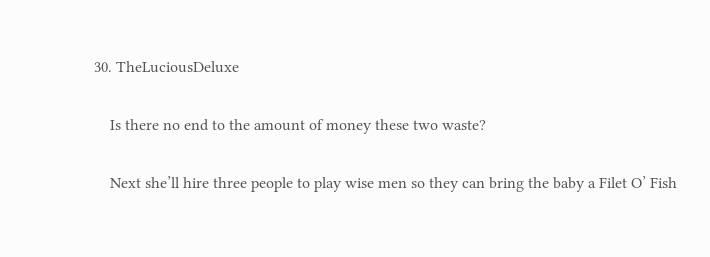30. TheLuciousDeluxe

    Is there no end to the amount of money these two waste?

    Next she’ll hire three people to play wise men so they can bring the baby a Filet O’ Fish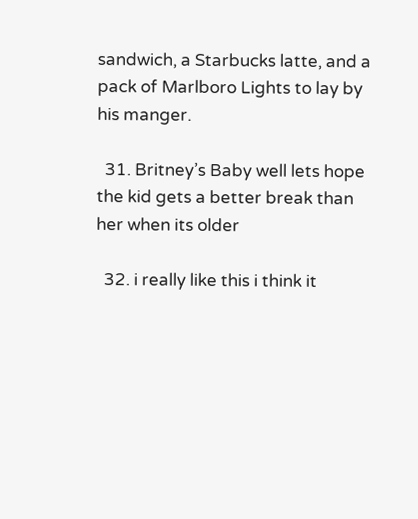sandwich, a Starbucks latte, and a pack of Marlboro Lights to lay by his manger.

  31. Britney’s Baby well lets hope the kid gets a better break than her when its older

  32. i really like this i think it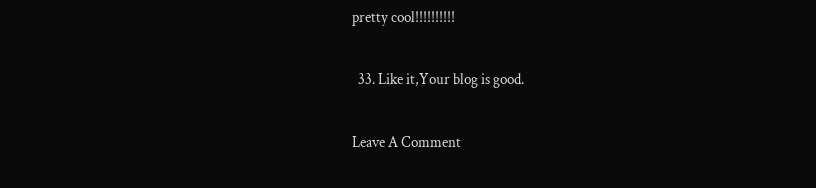pretty cool!!!!!!!!!!

  33. Like it,Your blog is good.

Leave A Comment